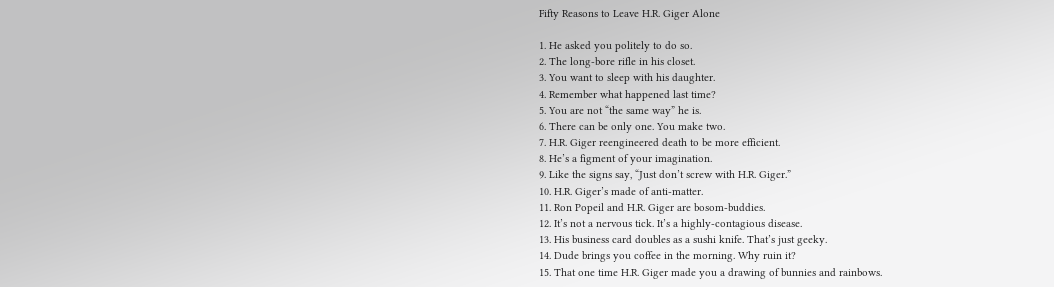Fifty Reasons to Leave H.R. Giger Alone

1. He asked you politely to do so.
2. The long-bore rifle in his closet.
3. You want to sleep with his daughter.
4. Remember what happened last time?
5. You are not “the same way” he is.
6. There can be only one. You make two.
7. H.R. Giger reengineered death to be more efficient.
8. He’s a figment of your imagination.
9. Like the signs say, “Just don’t screw with H.R. Giger.”
10. H.R. Giger’s made of anti-matter.
11. Ron Popeil and H.R. Giger are bosom-buddies.
12. It’s not a nervous tick. It’s a highly-contagious disease.
13. His business card doubles as a sushi knife. That’s just geeky.
14. Dude brings you coffee in the morning. Why ruin it?
15. That one time H.R. Giger made you a drawing of bunnies and rainbows.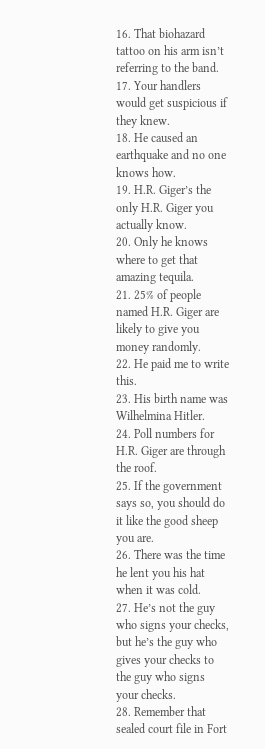16. That biohazard tattoo on his arm isn’t referring to the band.
17. Your handlers would get suspicious if they knew.
18. He caused an earthquake and no one knows how.
19. H.R. Giger’s the only H.R. Giger you actually know.
20. Only he knows where to get that amazing tequila.
21. 25% of people named H.R. Giger are likely to give you money randomly.
22. He paid me to write this.
23. His birth name was Wilhelmina Hitler.
24. Poll numbers for H.R. Giger are through the roof.
25. If the government says so, you should do it like the good sheep you are.
26. There was the time he lent you his hat when it was cold.
27. He’s not the guy who signs your checks, but he’s the guy who gives your checks to the guy who signs your checks.
28. Remember that sealed court file in Fort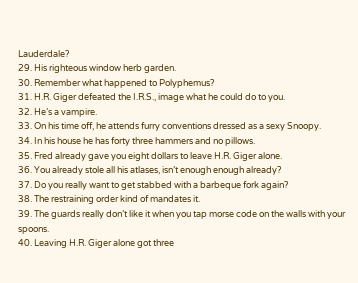Lauderdale?
29. His righteous window herb garden.
30. Remember what happened to Polyphemus?
31. H.R. Giger defeated the I.R.S., image what he could do to you.
32. He’s a vampire.
33. On his time off, he attends furry conventions dressed as a sexy Snoopy.
34. In his house he has forty three hammers and no pillows.
35. Fred already gave you eight dollars to leave H.R. Giger alone.
36. You already stole all his atlases, isn’t enough enough already?
37. Do you really want to get stabbed with a barbeque fork again?
38. The restraining order kind of mandates it.
39. The guards really don’t like it when you tap morse code on the walls with your spoons.
40. Leaving H.R. Giger alone got three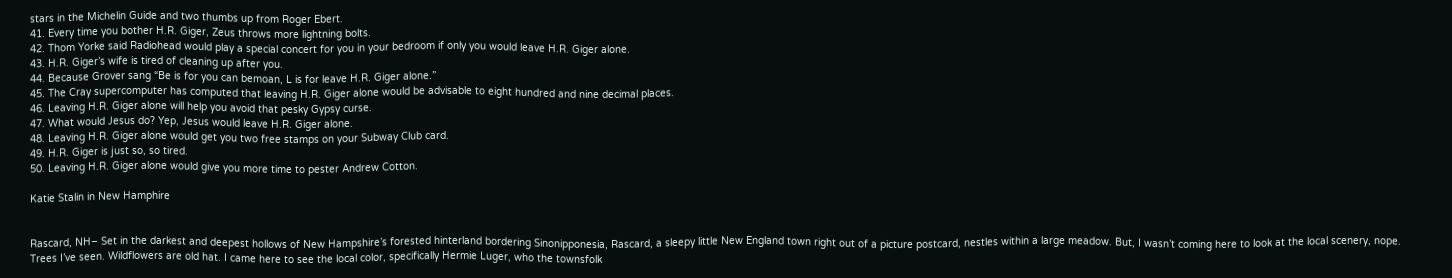stars in the Michelin Guide and two thumbs up from Roger Ebert.
41. Every time you bother H.R. Giger, Zeus throws more lightning bolts.
42. Thom Yorke said Radiohead would play a special concert for you in your bedroom if only you would leave H.R. Giger alone.
43. H.R. Giger’s wife is tired of cleaning up after you.
44. Because Grover sang “Be is for you can bemoan, L is for leave H.R. Giger alone.”
45. The Cray supercomputer has computed that leaving H.R. Giger alone would be advisable to eight hundred and nine decimal places.
46. Leaving H.R. Giger alone will help you avoid that pesky Gypsy curse.
47. What would Jesus do? Yep, Jesus would leave H.R. Giger alone.
48. Leaving H.R. Giger alone would get you two free stamps on your Subway Club card.
49. H.R. Giger is just so, so tired.
50. Leaving H.R. Giger alone would give you more time to pester Andrew Cotton.

Katie Stalin in New Hamphire


Rascard, NH– Set in the darkest and deepest hollows of New Hampshire’s forested hinterland bordering Sinonipponesia, Rascard, a sleepy little New England town right out of a picture postcard, nestles within a large meadow. But, I wasn’t coming here to look at the local scenery, nope. Trees I’ve seen. Wildflowers are old hat. I came here to see the local color, specifically Hermie Luger, who the townsfolk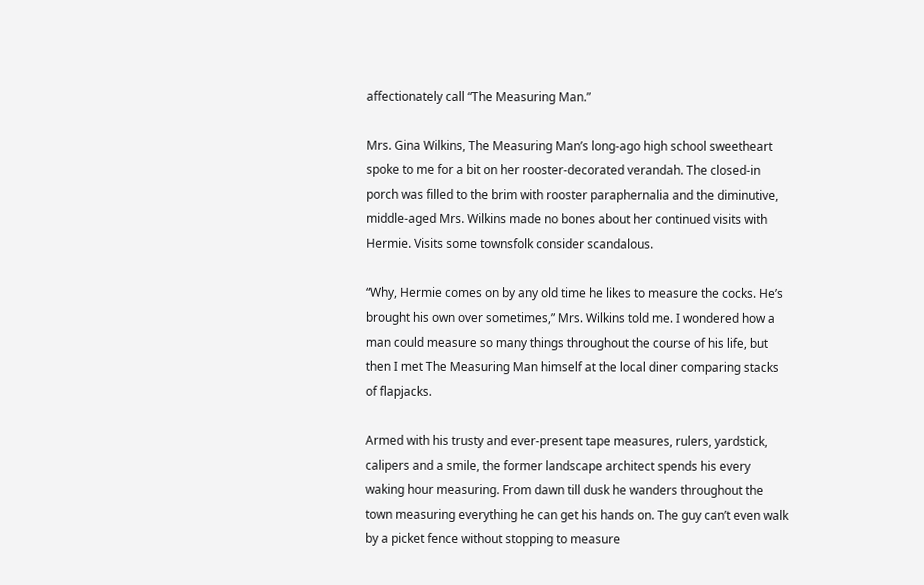affectionately call “The Measuring Man.”

Mrs. Gina Wilkins, The Measuring Man’s long-ago high school sweetheart spoke to me for a bit on her rooster-decorated verandah. The closed-in porch was filled to the brim with rooster paraphernalia and the diminutive, middle-aged Mrs. Wilkins made no bones about her continued visits with Hermie. Visits some townsfolk consider scandalous.

“Why, Hermie comes on by any old time he likes to measure the cocks. He’s brought his own over sometimes,” Mrs. Wilkins told me. I wondered how a man could measure so many things throughout the course of his life, but then I met The Measuring Man himself at the local diner comparing stacks of flapjacks.

Armed with his trusty and ever-present tape measures, rulers, yardstick, calipers and a smile, the former landscape architect spends his every waking hour measuring. From dawn till dusk he wanders throughout the town measuring everything he can get his hands on. The guy can’t even walk by a picket fence without stopping to measure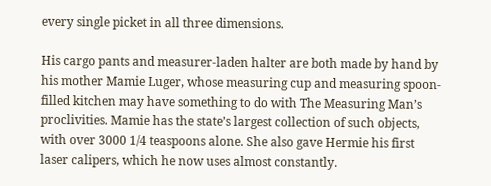every single picket in all three dimensions.

His cargo pants and measurer-laden halter are both made by hand by his mother Mamie Luger, whose measuring cup and measuring spoon-filled kitchen may have something to do with The Measuring Man’s proclivities. Mamie has the state’s largest collection of such objects, with over 3000 1/4 teaspoons alone. She also gave Hermie his first laser calipers, which he now uses almost constantly.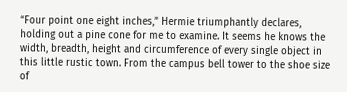“Four point one eight inches,” Hermie triumphantly declares, holding out a pine cone for me to examine. It seems he knows the width, breadth, height and circumference of every single object in this little rustic town. From the campus bell tower to the shoe size of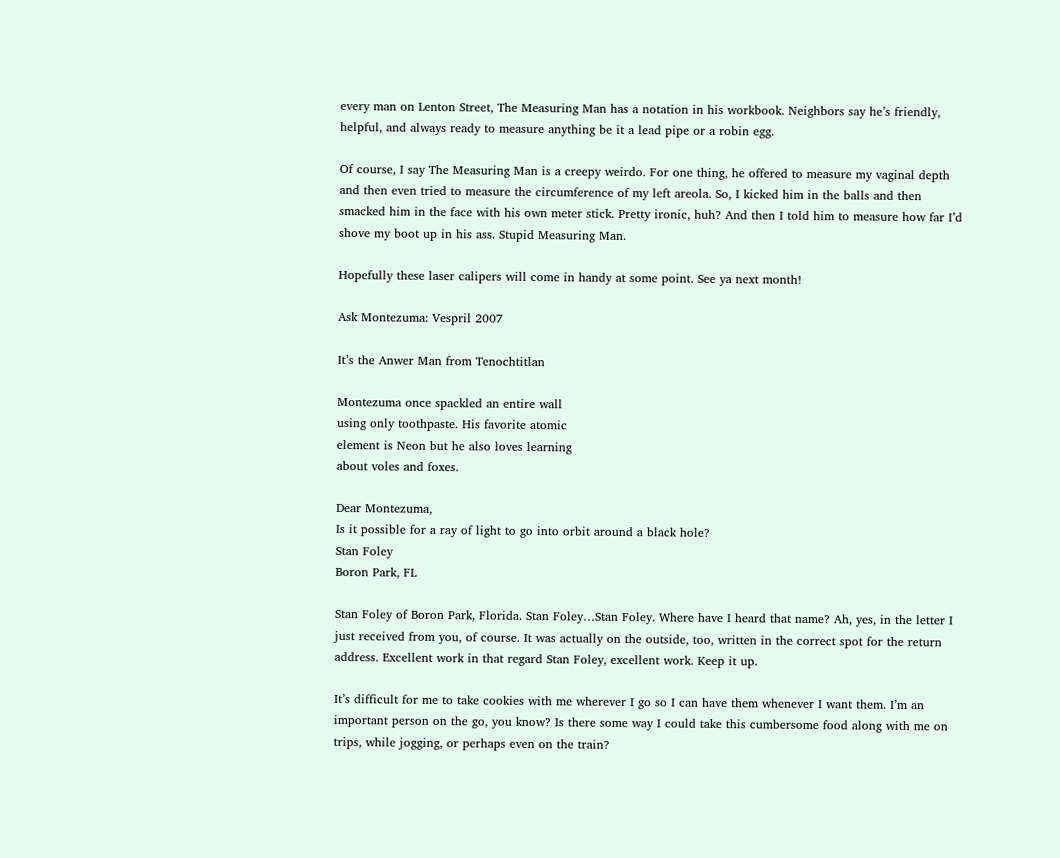every man on Lenton Street, The Measuring Man has a notation in his workbook. Neighbors say he’s friendly, helpful, and always ready to measure anything be it a lead pipe or a robin egg.

Of course, I say The Measuring Man is a creepy weirdo. For one thing, he offered to measure my vaginal depth and then even tried to measure the circumference of my left areola. So, I kicked him in the balls and then smacked him in the face with his own meter stick. Pretty ironic, huh? And then I told him to measure how far I’d shove my boot up in his ass. Stupid Measuring Man.

Hopefully these laser calipers will come in handy at some point. See ya next month!

Ask Montezuma: Vespril 2007

It’s the Anwer Man from Tenochtitlan

Montezuma once spackled an entire wall
using only toothpaste. His favorite atomic
element is Neon but he also loves learning
about voles and foxes.

Dear Montezuma,
Is it possible for a ray of light to go into orbit around a black hole?
Stan Foley
Boron Park, FL

Stan Foley of Boron Park, Florida. Stan Foley…Stan Foley. Where have I heard that name? Ah, yes, in the letter I just received from you, of course. It was actually on the outside, too, written in the correct spot for the return address. Excellent work in that regard Stan Foley, excellent work. Keep it up.

It’s difficult for me to take cookies with me wherever I go so I can have them whenever I want them. I’m an important person on the go, you know? Is there some way I could take this cumbersome food along with me on trips, while jogging, or perhaps even on the train?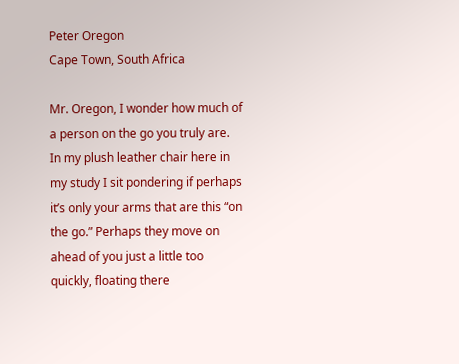Peter Oregon
Cape Town, South Africa

Mr. Oregon, I wonder how much of a person on the go you truly are. In my plush leather chair here in my study I sit pondering if perhaps it’s only your arms that are this “on the go.” Perhaps they move on ahead of you just a little too quickly, floating there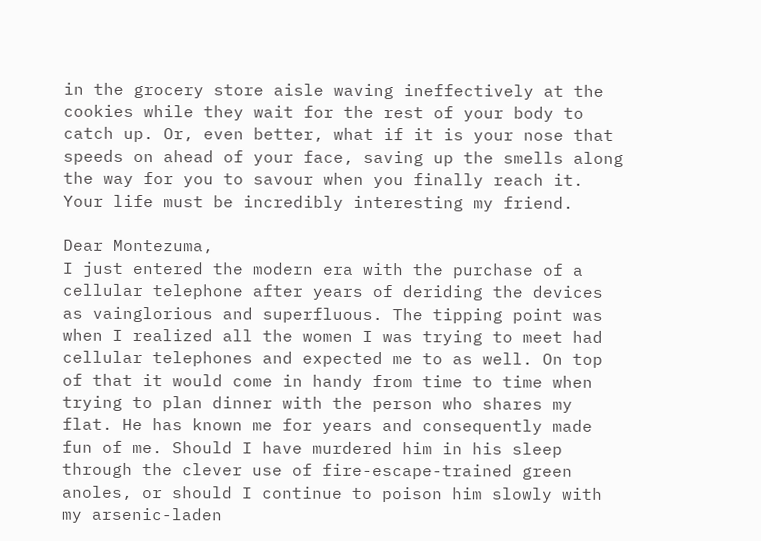in the grocery store aisle waving ineffectively at the cookies while they wait for the rest of your body to catch up. Or, even better, what if it is your nose that speeds on ahead of your face, saving up the smells along the way for you to savour when you finally reach it. Your life must be incredibly interesting my friend.

Dear Montezuma,
I just entered the modern era with the purchase of a cellular telephone after years of deriding the devices as vainglorious and superfluous. The tipping point was when I realized all the women I was trying to meet had cellular telephones and expected me to as well. On top of that it would come in handy from time to time when trying to plan dinner with the person who shares my flat. He has known me for years and consequently made fun of me. Should I have murdered him in his sleep through the clever use of fire-escape-trained green anoles, or should I continue to poison him slowly with my arsenic-laden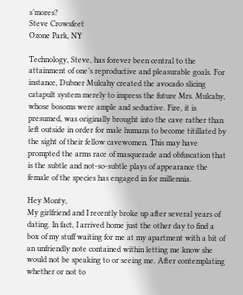s’mores?
Steve Crowsfeet
Ozone Park, NY

Technology, Steve, has forever been central to the attainment of one’s reproductive and pleasurable goals. For instance, Dubner Mulcahy created the avocado slicing catapult system merely to impress the future Mrs. Mulcahy, whose bosoms were ample and seductive. Fire, it is presumed, was originally brought into the cave rather than left outside in order for male humans to become titillated by the sight of their fellow cavewomen. This may have prompted the arms race of masquerade and obfuscation that is the subtle and not-so-subtle plays of appearance the female of the species has engaged in for millennia.

Hey Monty,
My girlfriend and I recently broke up after several years of dating. In fact, I arrived home just the other day to find a box of my stuff waiting for me at my apartment with a bit of an unfriendly note contained within letting me know she would not be speaking to or seeing me. After contemplating whether or not to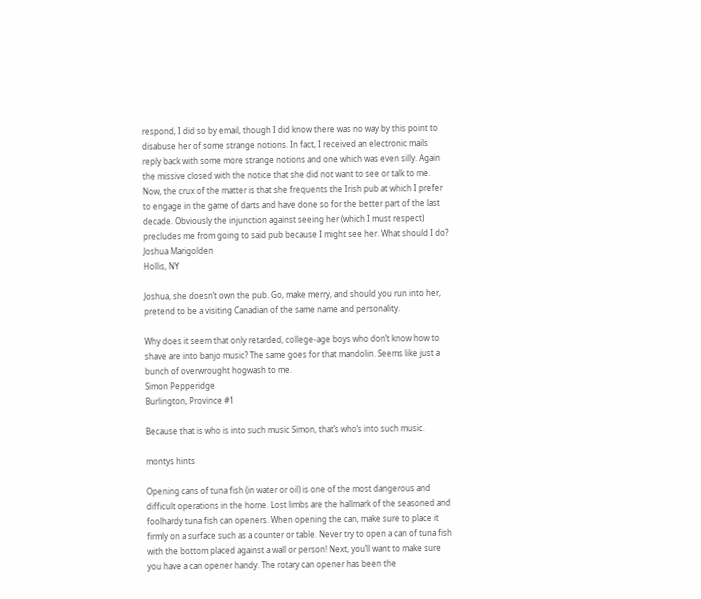respond, I did so by email, though I did know there was no way by this point to disabuse her of some strange notions. In fact, I received an electronic mails reply back with some more strange notions and one which was even silly. Again the missive closed with the notice that she did not want to see or talk to me. Now, the crux of the matter is that she frequents the Irish pub at which I prefer to engage in the game of darts and have done so for the better part of the last decade. Obviously the injunction against seeing her (which I must respect) precludes me from going to said pub because I might see her. What should I do?
Joshua Marigolden
Hollis, NY

Joshua, she doesn’t own the pub. Go, make merry, and should you run into her, pretend to be a visiting Canadian of the same name and personality.

Why does it seem that only retarded, college-age boys who don’t know how to shave are into banjo music? The same goes for that mandolin. Seems like just a bunch of overwrought hogwash to me.
Simon Pepperidge
Burlington, Province #1

Because that is who is into such music Simon, that’s who’s into such music.

montys hints

Opening cans of tuna fish (in water or oil) is one of the most dangerous and difficult operations in the home. Lost limbs are the hallmark of the seasoned and foolhardy tuna fish can openers. When opening the can, make sure to place it firmly on a surface such as a counter or table. Never try to open a can of tuna fish with the bottom placed against a wall or person! Next, you’ll want to make sure you have a can opener handy. The rotary can opener has been the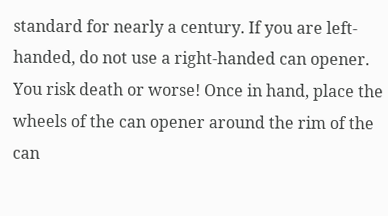standard for nearly a century. If you are left-handed, do not use a right-handed can opener. You risk death or worse! Once in hand, place the wheels of the can opener around the rim of the can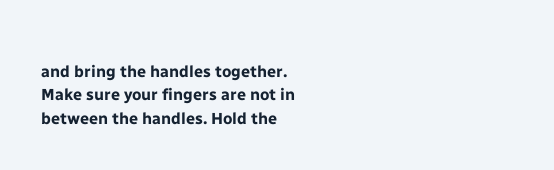and bring the handles together. Make sure your fingers are not in between the handles. Hold the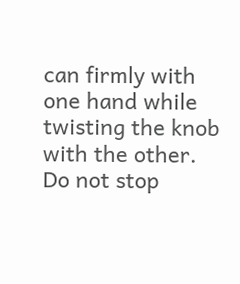can firmly with one hand while twisting the knob with the other. Do not stop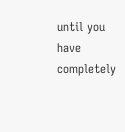until you have completely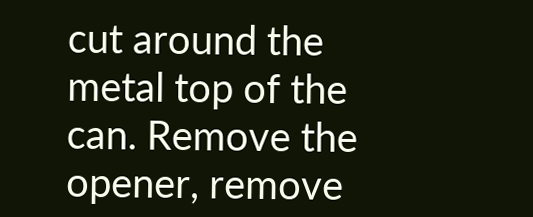cut around the metal top of the can. Remove the opener, remove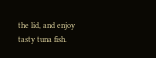the lid, and enjoy tasty tuna fish.